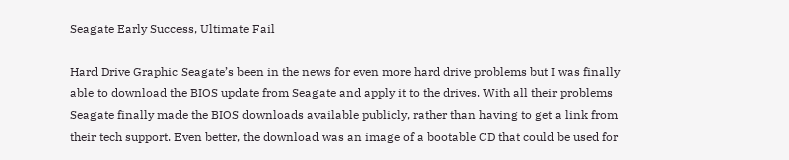Seagate Early Success, Ultimate Fail

Hard Drive Graphic Seagate’s been in the news for even more hard drive problems but I was finally able to download the BIOS update from Seagate and apply it to the drives. With all their problems Seagate finally made the BIOS downloads available publicly, rather than having to get a link from their tech support. Even better, the download was an image of a bootable CD that could be used for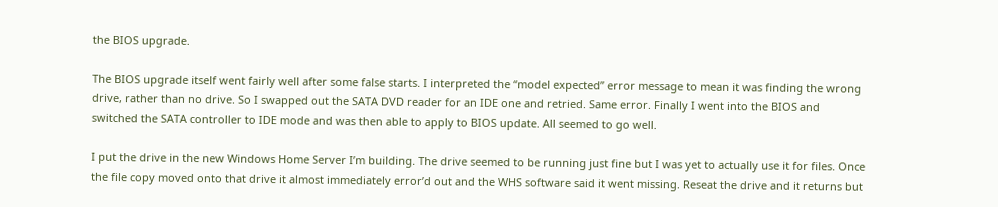the BIOS upgrade.

The BIOS upgrade itself went fairly well after some false starts. I interpreted the “model expected” error message to mean it was finding the wrong drive, rather than no drive. So I swapped out the SATA DVD reader for an IDE one and retried. Same error. Finally I went into the BIOS and switched the SATA controller to IDE mode and was then able to apply to BIOS update. All seemed to go well.

I put the drive in the new Windows Home Server I’m building. The drive seemed to be running just fine but I was yet to actually use it for files. Once the file copy moved onto that drive it almost immediately error’d out and the WHS software said it went missing. Reseat the drive and it returns but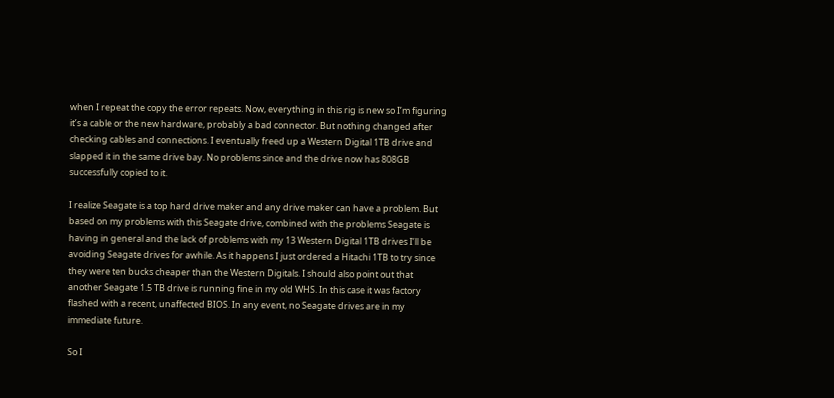when I repeat the copy the error repeats. Now, everything in this rig is new so I’m figuring it’s a cable or the new hardware, probably a bad connector. But nothing changed after checking cables and connections. I eventually freed up a Western Digital 1TB drive and slapped it in the same drive bay. No problems since and the drive now has 808GB successfully copied to it.

I realize Seagate is a top hard drive maker and any drive maker can have a problem. But based on my problems with this Seagate drive, combined with the problems Seagate is having in general and the lack of problems with my 13 Western Digital 1TB drives I’ll be avoiding Seagate drives for awhile. As it happens I just ordered a Hitachi 1TB to try since they were ten bucks cheaper than the Western Digitals. I should also point out that another Seagate 1.5 TB drive is running fine in my old WHS. In this case it was factory flashed with a recent, unaffected BIOS. In any event, no Seagate drives are in my immediate future.

So I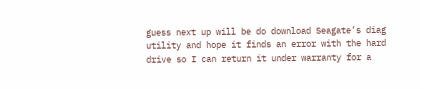guess next up will be do download Seagate’s diag utility and hope it finds an error with the hard drive so I can return it under warranty for a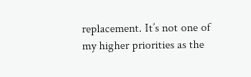replacement. It’s not one of my higher priorities as the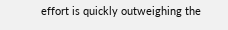effort is quickly outweighing the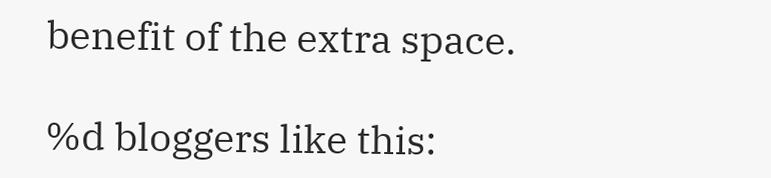benefit of the extra space.

%d bloggers like this: